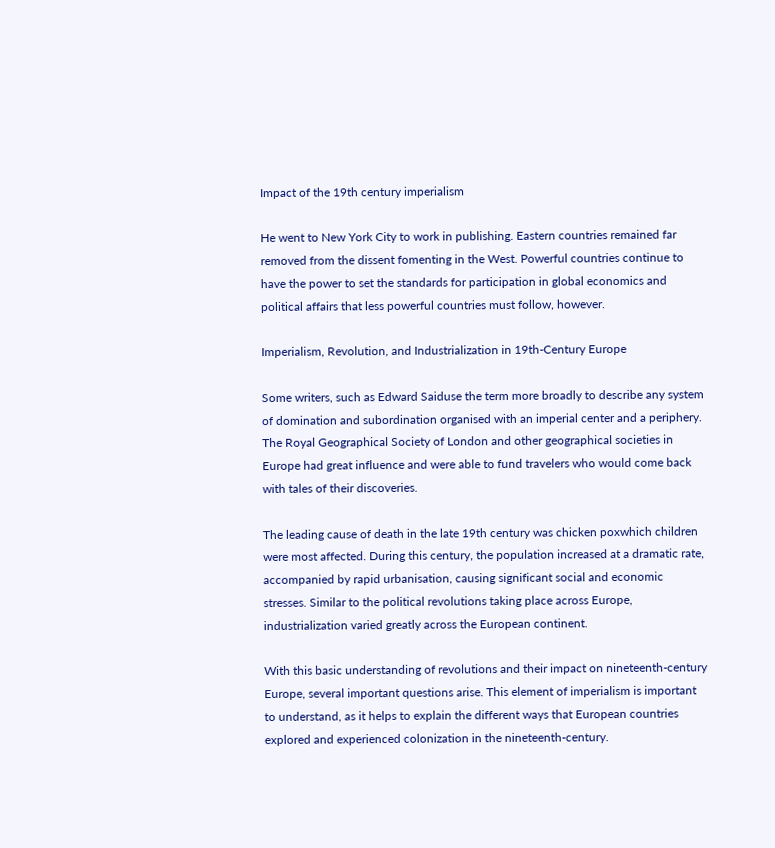Impact of the 19th century imperialism

He went to New York City to work in publishing. Eastern countries remained far removed from the dissent fomenting in the West. Powerful countries continue to have the power to set the standards for participation in global economics and political affairs that less powerful countries must follow, however.

Imperialism, Revolution, and Industrialization in 19th-Century Europe

Some writers, such as Edward Saiduse the term more broadly to describe any system of domination and subordination organised with an imperial center and a periphery. The Royal Geographical Society of London and other geographical societies in Europe had great influence and were able to fund travelers who would come back with tales of their discoveries.

The leading cause of death in the late 19th century was chicken poxwhich children were most affected. During this century, the population increased at a dramatic rate, accompanied by rapid urbanisation, causing significant social and economic stresses. Similar to the political revolutions taking place across Europe, industrialization varied greatly across the European continent.

With this basic understanding of revolutions and their impact on nineteenth-century Europe, several important questions arise. This element of imperialism is important to understand, as it helps to explain the different ways that European countries explored and experienced colonization in the nineteenth-century.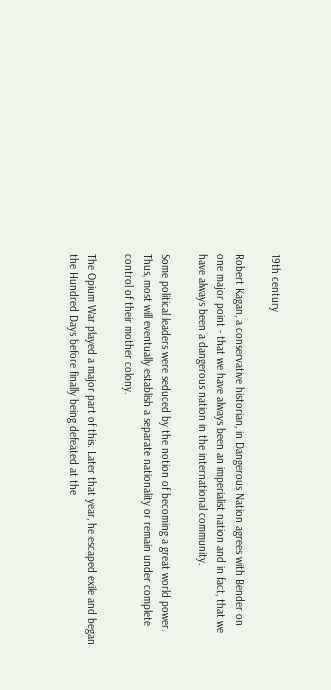19th century

Robert Kagan, a conservative historian, in Dangerous Nation agrees with Bender on one major point - that we have always been an imperialist nation and in fact, that we have always been a dangerous nation in the international community.

Some political leaders were seduced by the notion of becoming a great world power. Thus, most will eventually establish a separate nationality or remain under complete control of their mother colony.

The Opium War played a major part of this. Later that year, he escaped exile and began the Hundred Days before finally being defeated at the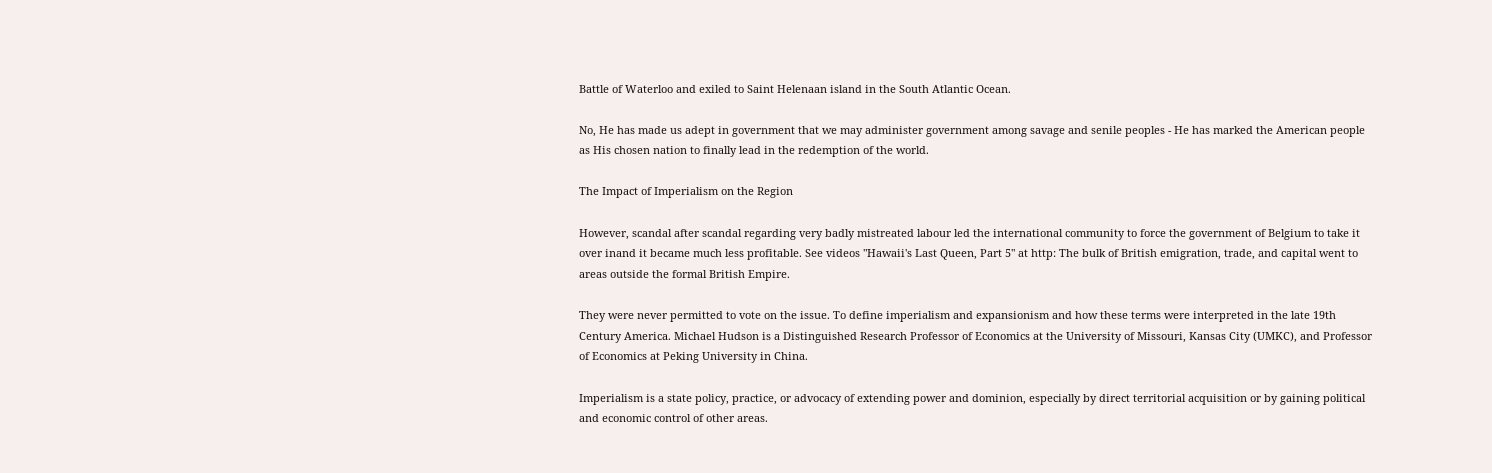Battle of Waterloo and exiled to Saint Helenaan island in the South Atlantic Ocean.

No, He has made us adept in government that we may administer government among savage and senile peoples - He has marked the American people as His chosen nation to finally lead in the redemption of the world.

The Impact of Imperialism on the Region

However, scandal after scandal regarding very badly mistreated labour led the international community to force the government of Belgium to take it over inand it became much less profitable. See videos "Hawaii's Last Queen, Part 5" at http: The bulk of British emigration, trade, and capital went to areas outside the formal British Empire.

They were never permitted to vote on the issue. To define imperialism and expansionism and how these terms were interpreted in the late 19th Century America. Michael Hudson is a Distinguished Research Professor of Economics at the University of Missouri, Kansas City (UMKC), and Professor of Economics at Peking University in China.

Imperialism is a state policy, practice, or advocacy of extending power and dominion, especially by direct territorial acquisition or by gaining political and economic control of other areas.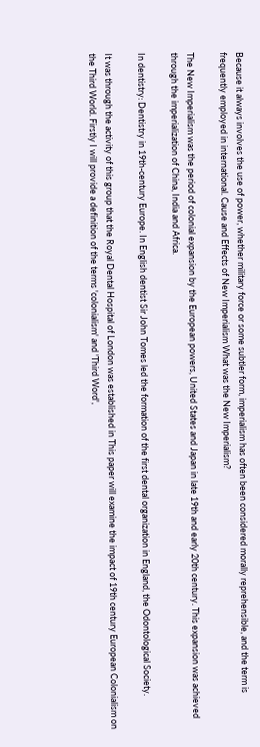Because it always involves the use of power, whether military force or some subtler form, imperialism has often been considered morally reprehensible, and the term is frequently employed in international. Cause and Effects of New Imperialism What was the New Imperialism?

The New Imperialism was the period of colonial expansion by the European powers, United States and Japan in late 19th and early 20th century. This expansion was achieved through the imperialization of China, India and Africa.

In dentistry: Dentistry in 19th-century Europe. In English dentist Sir John Tomes led the formation of the first dental organization in England, the Odontological Society.

It was through the activity of this group that the Royal Dental Hospital of London was established in This paper will examine the impact of 19th century European Colonialism on the Third World. Firstly I will provide a definition of the terms 'colonialism' and 'Third Word',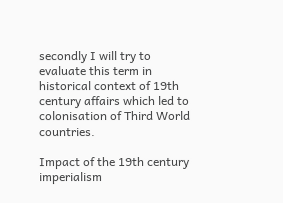secondly I will try to evaluate this term in historical context of 19th century affairs which led to colonisation of Third World countries.

Impact of the 19th century imperialism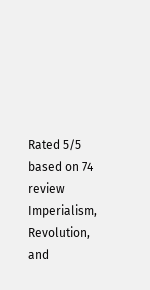Rated 5/5 based on 74 review
Imperialism, Revolution, and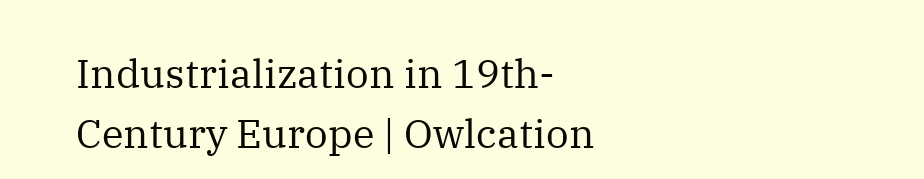Industrialization in 19th-Century Europe | Owlcation